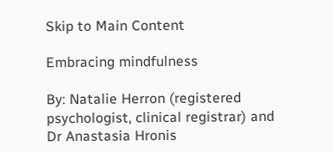Skip to Main Content

Embracing mindfulness

By: Natalie Herron (registered psychologist, clinical registrar) and Dr Anastasia Hronis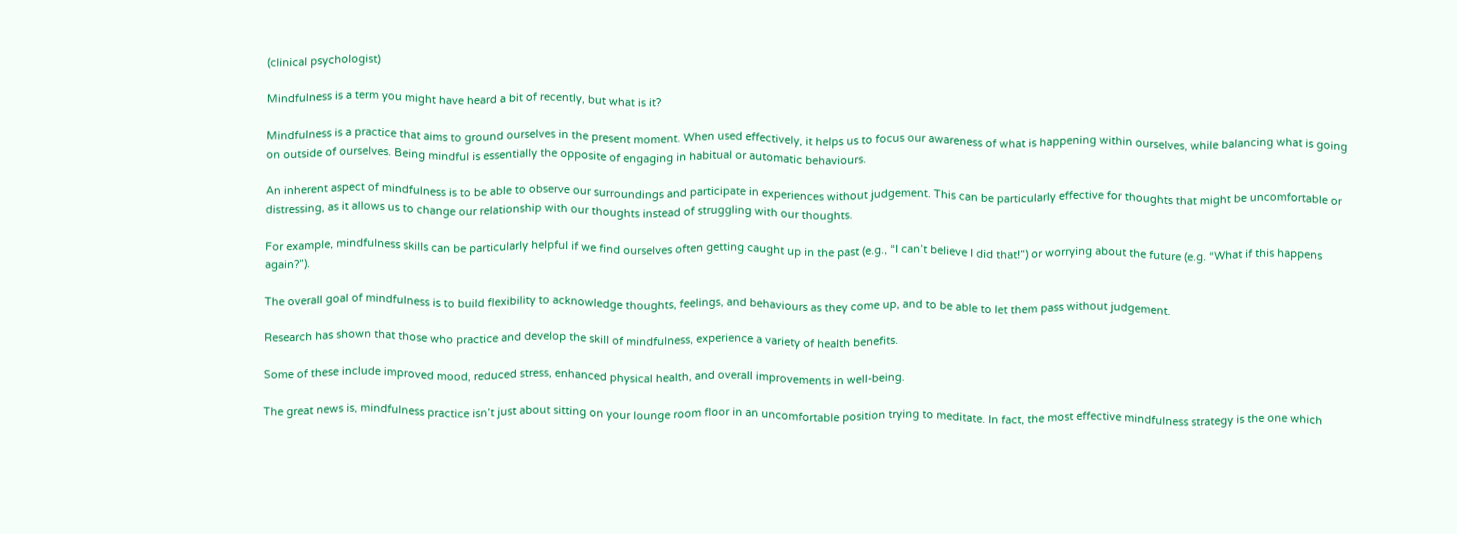(clinical psychologist)

Mindfulness is a term you might have heard a bit of recently, but what is it?

Mindfulness is a practice that aims to ground ourselves in the present moment. When used effectively, it helps us to focus our awareness of what is happening within ourselves, while balancing what is going on outside of ourselves. Being mindful is essentially the opposite of engaging in habitual or automatic behaviours.

An inherent aspect of mindfulness is to be able to observe our surroundings and participate in experiences without judgement. This can be particularly effective for thoughts that might be uncomfortable or distressing, as it allows us to change our relationship with our thoughts instead of struggling with our thoughts.

For example, mindfulness skills can be particularly helpful if we find ourselves often getting caught up in the past (e.g., “I can’t believe I did that!”) or worrying about the future (e.g. “What if this happens again?”).

The overall goal of mindfulness is to build flexibility to acknowledge thoughts, feelings, and behaviours as they come up, and to be able to let them pass without judgement.

Research has shown that those who practice and develop the skill of mindfulness, experience a variety of health benefits.

Some of these include improved mood, reduced stress, enhanced physical health, and overall improvements in well-being.

The great news is, mindfulness practice isn’t just about sitting on your lounge room floor in an uncomfortable position trying to meditate. In fact, the most effective mindfulness strategy is the one which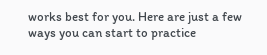works best for you. Here are just a few ways you can start to practice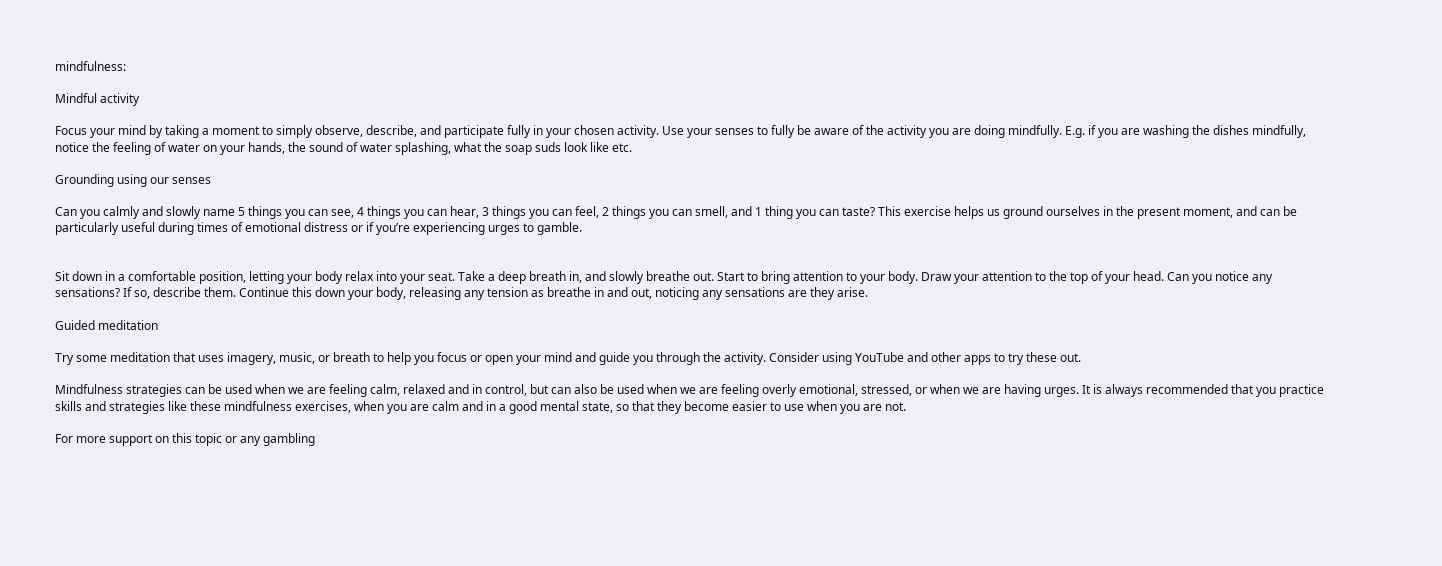mindfulness:

Mindful activity

Focus your mind by taking a moment to simply observe, describe, and participate fully in your chosen activity. Use your senses to fully be aware of the activity you are doing mindfully. E.g. if you are washing the dishes mindfully, notice the feeling of water on your hands, the sound of water splashing, what the soap suds look like etc.

Grounding using our senses

Can you calmly and slowly name 5 things you can see, 4 things you can hear, 3 things you can feel, 2 things you can smell, and 1 thing you can taste? This exercise helps us ground ourselves in the present moment, and can be particularly useful during times of emotional distress or if you’re experiencing urges to gamble.


Sit down in a comfortable position, letting your body relax into your seat. Take a deep breath in, and slowly breathe out. Start to bring attention to your body. Draw your attention to the top of your head. Can you notice any sensations? If so, describe them. Continue this down your body, releasing any tension as breathe in and out, noticing any sensations are they arise.

Guided meditation

Try some meditation that uses imagery, music, or breath to help you focus or open your mind and guide you through the activity. Consider using YouTube and other apps to try these out.

Mindfulness strategies can be used when we are feeling calm, relaxed and in control, but can also be used when we are feeling overly emotional, stressed, or when we are having urges. It is always recommended that you practice skills and strategies like these mindfulness exercises, when you are calm and in a good mental state, so that they become easier to use when you are not.

For more support on this topic or any gambling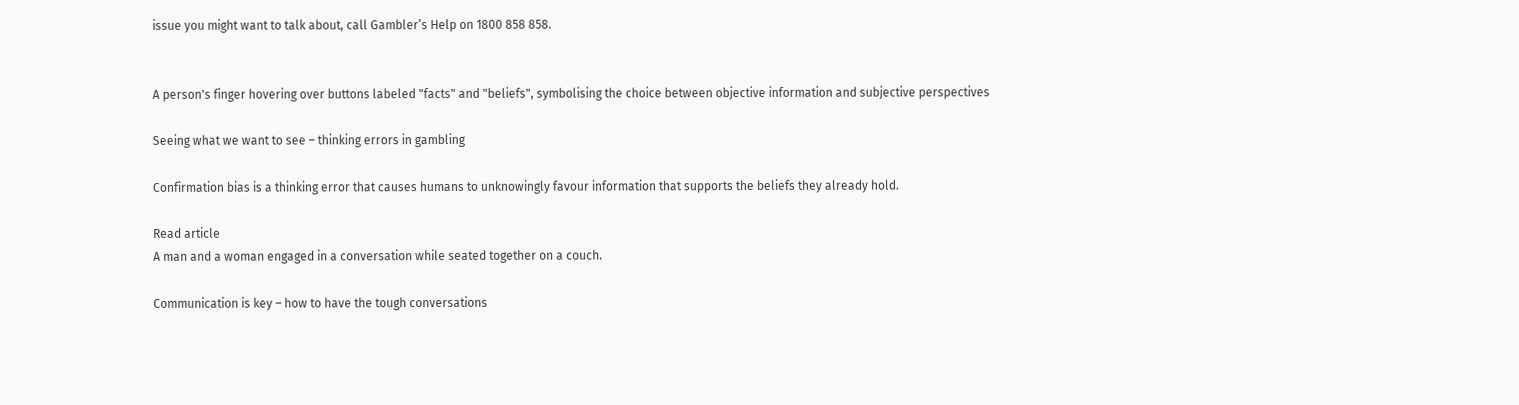issue you might want to talk about, call Gambler’s Help on 1800 858 858.


A person's finger hovering over buttons labeled "facts" and "beliefs", symbolising the choice between objective information and subjective perspectives

Seeing what we want to see – thinking errors in gambling

Confirmation bias is a thinking error that causes humans to unknowingly favour information that supports the beliefs they already hold.

Read article
A man and a woman engaged in a conversation while seated together on a couch.

Communication is key – how to have the tough conversations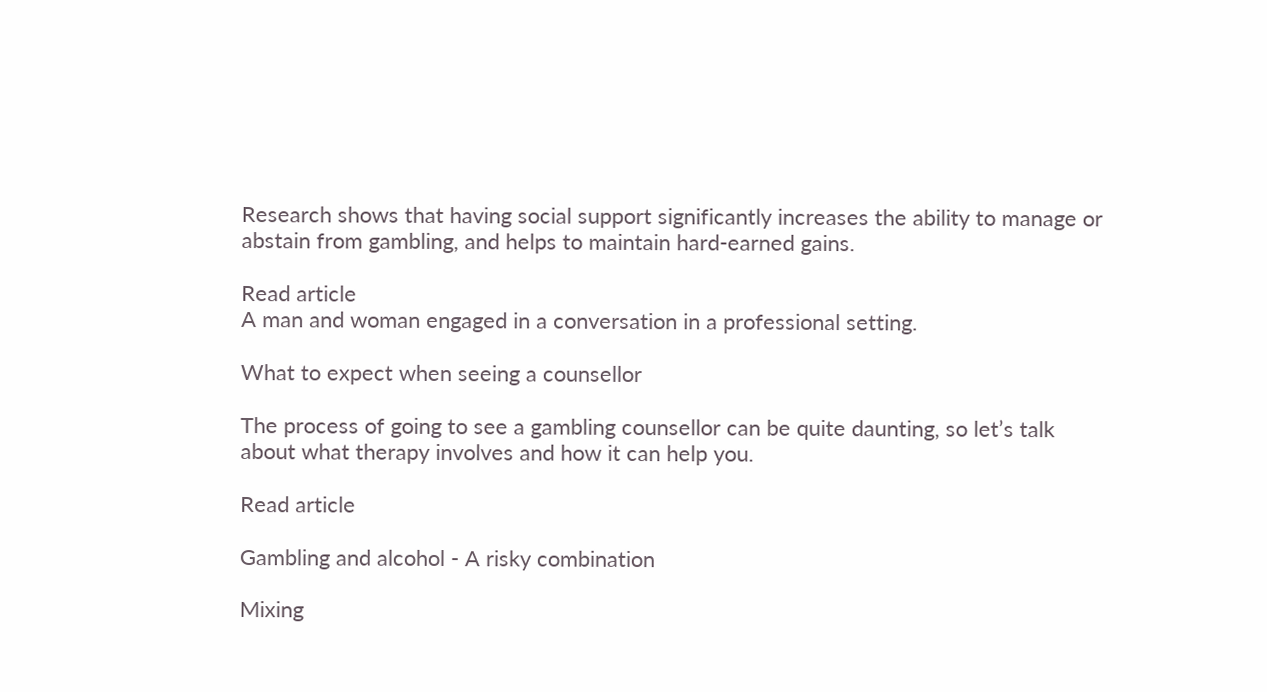Research shows that having social support significantly increases the ability to manage or abstain from gambling, and helps to maintain hard-earned gains.

Read article
A man and woman engaged in a conversation in a professional setting.

What to expect when seeing a counsellor

The process of going to see a gambling counsellor can be quite daunting, so let’s talk about what therapy involves and how it can help you.

Read article

Gambling and alcohol - A risky combination

Mixing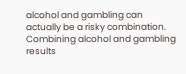alcohol and gambling can actually be a risky combination. Combining alcohol and gambling results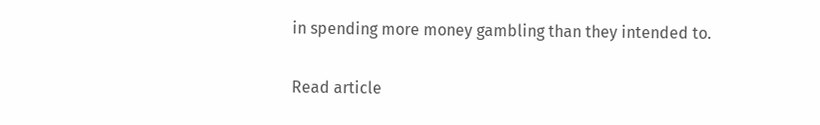in spending more money gambling than they intended to.

Read article